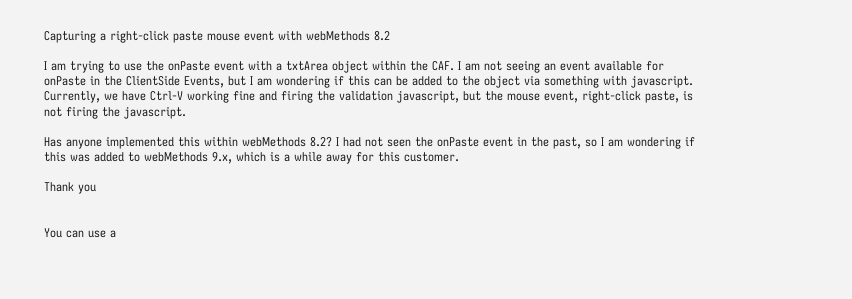Capturing a right-click paste mouse event with webMethods 8.2

I am trying to use the onPaste event with a txtArea object within the CAF. I am not seeing an event available for onPaste in the ClientSide Events, but I am wondering if this can be added to the object via something with javascript. Currently, we have Ctrl-V working fine and firing the validation javascript, but the mouse event, right-click paste, is not firing the javascript.

Has anyone implemented this within webMethods 8.2? I had not seen the onPaste event in the past, so I am wondering if this was added to webMethods 9.x, which is a while away for this customer.

Thank you


You can use a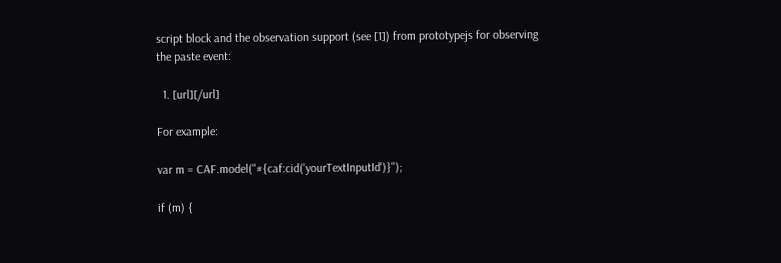script block and the observation support (see [1]) from prototypejs for observing the paste event:

  1. [url][/url]

For example:

var m = CAF.model("#{caf:cid('yourTextInputId')}");

if (m) {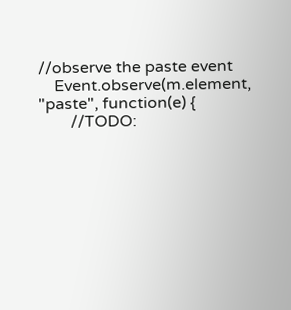//observe the paste event
    Event.observe(m.element, "paste", function(e) {
        //TODO: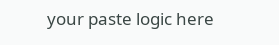your paste logic here